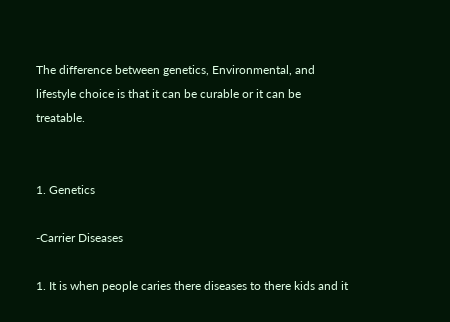The difference between genetics, Environmental, and lifestyle choice is that it can be curable or it can be treatable.


1. Genetics

-Carrier Diseases

1. It is when people caries there diseases to there kids and it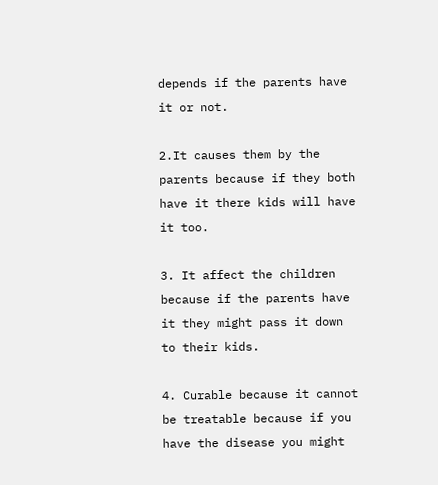depends if the parents have it or not.

2.It causes them by the parents because if they both have it there kids will have it too.

3. It affect the children because if the parents have it they might pass it down to their kids.

4. Curable because it cannot be treatable because if you have the disease you might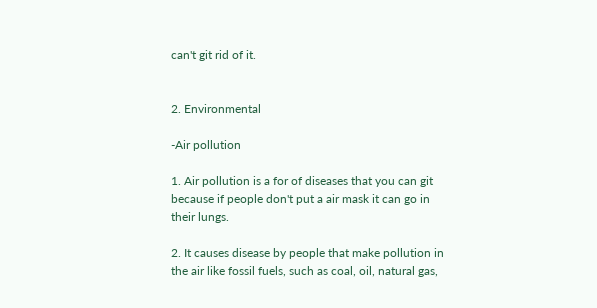can't git rid of it.


2. Environmental

-Air pollution

1. Air pollution is a for of diseases that you can git because if people don't put a air mask it can go in their lungs.

2. It causes disease by people that make pollution in the air like fossil fuels, such as coal, oil, natural gas,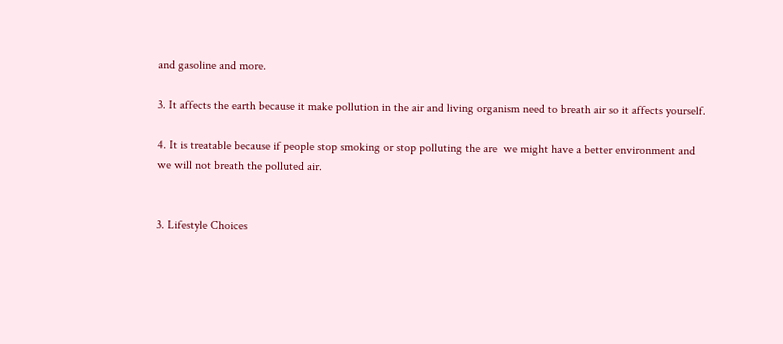and gasoline and more.

3. It affects the earth because it make pollution in the air and living organism need to breath air so it affects yourself.

4. It is treatable because if people stop smoking or stop polluting the are  we might have a better environment and we will not breath the polluted air.


3. Lifestyle Choices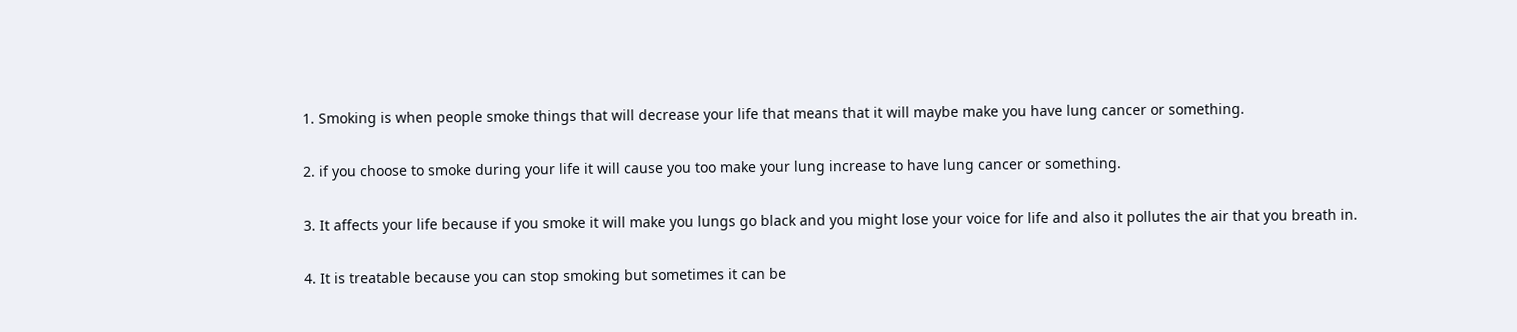1. Smoking is when people smoke things that will decrease your life that means that it will maybe make you have lung cancer or something.

2. if you choose to smoke during your life it will cause you too make your lung increase to have lung cancer or something.

3. It affects your life because if you smoke it will make you lungs go black and you might lose your voice for life and also it pollutes the air that you breath in.

4. It is treatable because you can stop smoking but sometimes it can be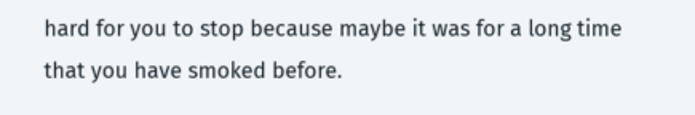hard for you to stop because maybe it was for a long time that you have smoked before.